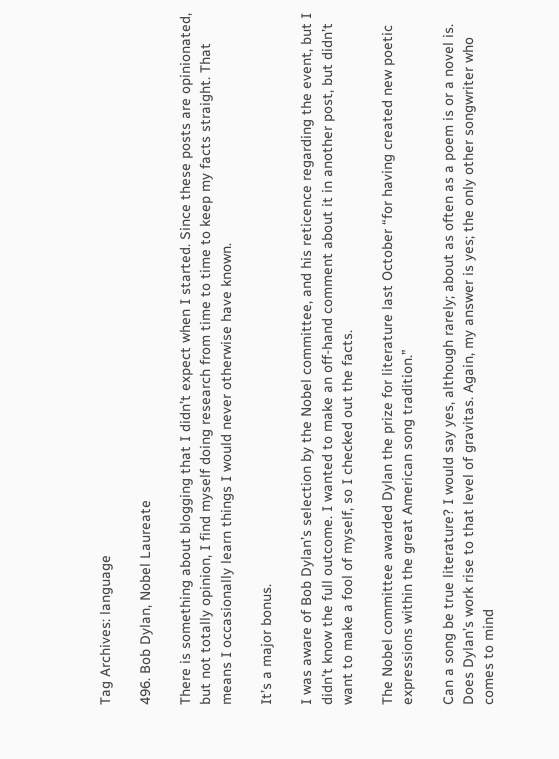Tag Archives: language

496. Bob Dylan, Nobel Laureate

There is something about blogging that I didn’t expect when I started. Since these posts are opinionated, but not totally opinion, I find myself doing research from time to time to keep my facts straight. That means I occasionally learn things I would never otherwise have known.

It’s a major bonus.

I was aware of Bob Dylan’s selection by the Nobel committee, and his reticence regarding the event, but I didn’t know the full outcome. I wanted to make an off-hand comment about it in another post, but didn’t want to make a fool of myself, so I checked out the facts.

The Nobel committee awarded Dylan the prize for literature last October “for having created new poetic expressions within the great American song tradition.”

Can a song be true literature? I would say yes, although rarely; about as often as a poem is or a novel is. Does Dylan’s work rise to that level of gravitas. Again, my answer is yes; the only other songwriter who comes to mind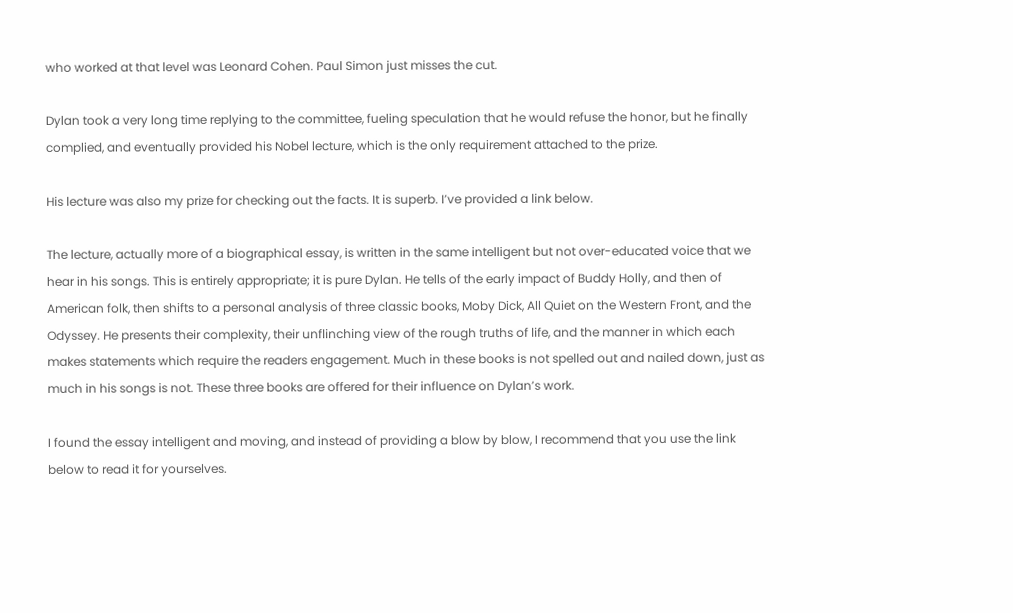who worked at that level was Leonard Cohen. Paul Simon just misses the cut.

Dylan took a very long time replying to the committee, fueling speculation that he would refuse the honor, but he finally complied, and eventually provided his Nobel lecture, which is the only requirement attached to the prize.

His lecture was also my prize for checking out the facts. It is superb. I’ve provided a link below.

The lecture, actually more of a biographical essay, is written in the same intelligent but not over-educated voice that we hear in his songs. This is entirely appropriate; it is pure Dylan. He tells of the early impact of Buddy Holly, and then of American folk, then shifts to a personal analysis of three classic books, Moby Dick, All Quiet on the Western Front, and the Odyssey. He presents their complexity, their unflinching view of the rough truths of life, and the manner in which each makes statements which require the readers engagement. Much in these books is not spelled out and nailed down, just as much in his songs is not. These three books are offered for their influence on Dylan’s work.

I found the essay intelligent and moving, and instead of providing a blow by blow, I recommend that you use the link below to read it for yourselves.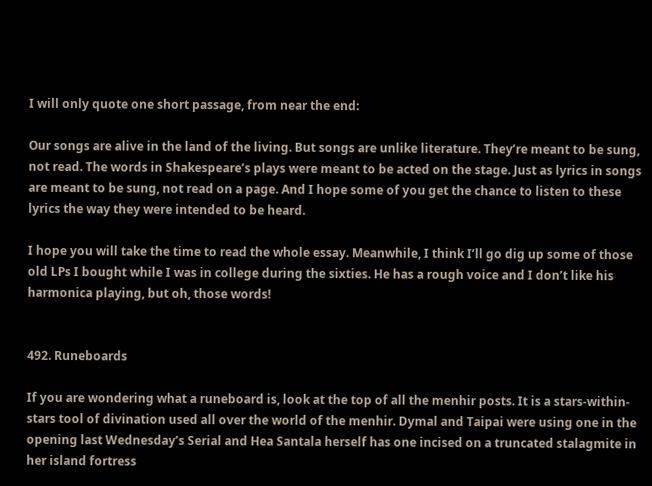I will only quote one short passage, from near the end:

Our songs are alive in the land of the living. But songs are unlike literature. They’re meant to be sung, not read. The words in Shakespeare’s plays were meant to be acted on the stage. Just as lyrics in songs are meant to be sung, not read on a page. And I hope some of you get the chance to listen to these lyrics the way they were intended to be heard.

I hope you will take the time to read the whole essay. Meanwhile, I think I’ll go dig up some of those old LPs I bought while I was in college during the sixties. He has a rough voice and I don’t like his harmonica playing, but oh, those words!


492. Runeboards

If you are wondering what a runeboard is, look at the top of all the menhir posts. It is a stars-within-stars tool of divination used all over the world of the menhir. Dymal and Taipai were using one in the opening last Wednesday’s Serial and Hea Santala herself has one incised on a truncated stalagmite in her island fortress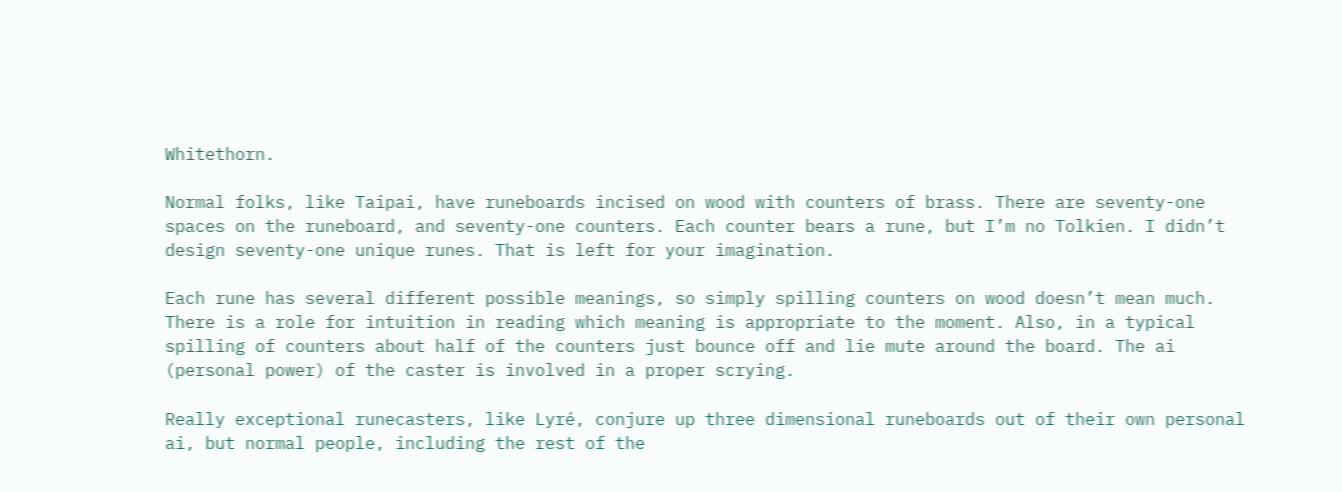Whitethorn.

Normal folks, like Taipai, have runeboards incised on wood with counters of brass. There are seventy-one spaces on the runeboard, and seventy-one counters. Each counter bears a rune, but I’m no Tolkien. I didn’t design seventy-one unique runes. That is left for your imagination.

Each rune has several different possible meanings, so simply spilling counters on wood doesn’t mean much. There is a role for intuition in reading which meaning is appropriate to the moment. Also, in a typical spilling of counters about half of the counters just bounce off and lie mute around the board. The ai (personal power) of the caster is involved in a proper scrying.

Really exceptional runecasters, like Lyré, conjure up three dimensional runeboards out of their own personal ai, but normal people, including the rest of the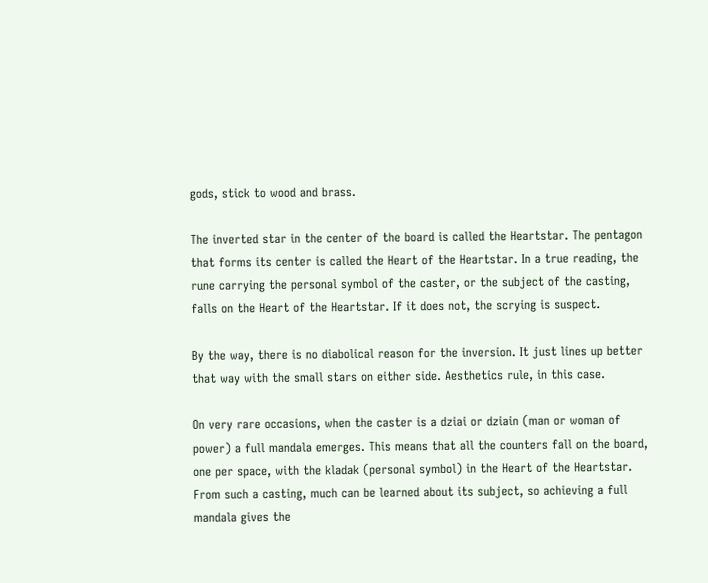gods, stick to wood and brass.

The inverted star in the center of the board is called the Heartstar. The pentagon that forms its center is called the Heart of the Heartstar. In a true reading, the rune carrying the personal symbol of the caster, or the subject of the casting, falls on the Heart of the Heartstar. If it does not, the scrying is suspect.

By the way, there is no diabolical reason for the inversion. It just lines up better that way with the small stars on either side. Aesthetics rule, in this case.

On very rare occasions, when the caster is a dziai or dziain (man or woman of power) a full mandala emerges. This means that all the counters fall on the board, one per space, with the kladak (personal symbol) in the Heart of the Heartstar. From such a casting, much can be learned about its subject, so achieving a full mandala gives the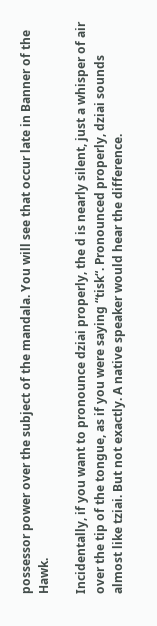possessor power over the subject of the mandala. You will see that occur late in Banner of the Hawk.

Incidentally, if you want to pronounce dziai properly, the d is nearly silent, just a whisper of air over the tip of the tongue, as if you were saying “tisk“. Pronounced properly, dziai sounds almost like tziai. But not exactly. A native speaker would hear the difference.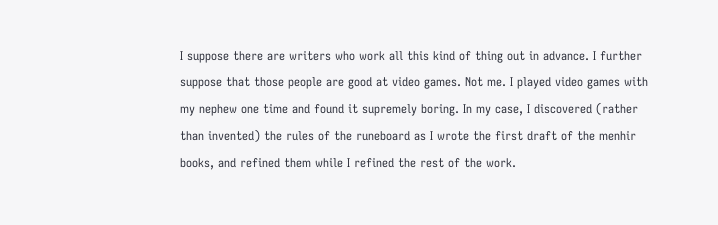I suppose there are writers who work all this kind of thing out in advance. I further suppose that those people are good at video games. Not me. I played video games with my nephew one time and found it supremely boring. In my case, I discovered (rather than invented) the rules of the runeboard as I wrote the first draft of the menhir books, and refined them while I refined the rest of the work.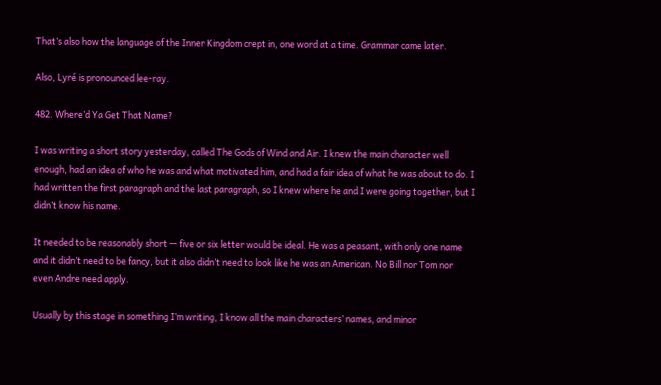That’s also how the language of the Inner Kingdom crept in, one word at a time. Grammar came later.

Also, Lyré is pronounced lee-ray.

482. Where’d Ya Get That Name?

I was writing a short story yesterday, called The Gods of Wind and Air. I knew the main character well enough, had an idea of who he was and what motivated him, and had a fair idea of what he was about to do. I had written the first paragraph and the last paragraph, so I knew where he and I were going together, but I didn’t know his name.

It needed to be reasonably short — five or six letter would be ideal. He was a peasant, with only one name and it didn’t need to be fancy, but it also didn’t need to look like he was an American. No Bill nor Tom nor even Andre need apply.

Usually by this stage in something I’m writing, I know all the main characters’ names, and minor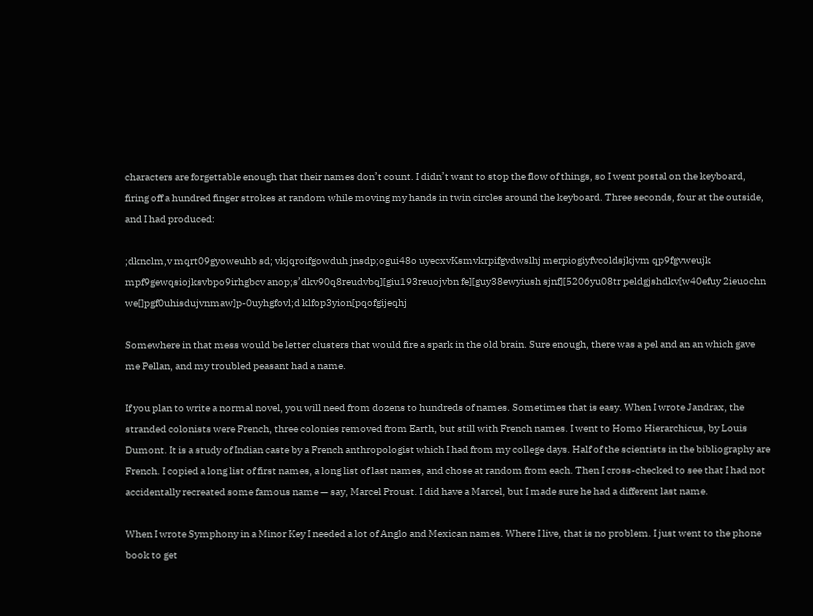characters are forgettable enough that their names don’t count. I didn’t want to stop the flow of things, so I went postal on the keyboard, firing off a hundred finger strokes at random while moving my hands in twin circles around the keyboard. Three seconds, four at the outside, and I had produced:

;dknclm,v mqrt09gyoweuhb sd; vkjqroifgowduh jnsdp;ogui48o uyecxvKsmvkrpifgvdwslhj merpiogiyfvcoldsjkjvm qp9fgvweujk mpf9gewqsiojksvbpo9irhgbcv anop;s’dkv90q8reudvbq][giu193reuojvbn fe][guy38ewyiush sjnf][5206yu08tr peldgjshdkv[w40efuy 2ieuochn we[]pgf0uhisdujvnmaw]p-0uyhgfovl;d klfop3yion[pqofgijeqhj

Somewhere in that mess would be letter clusters that would fire a spark in the old brain. Sure enough, there was a pel and an an which gave me Pellan, and my troubled peasant had a name.

If you plan to write a normal novel, you will need from dozens to hundreds of names. Sometimes that is easy. When I wrote Jandrax, the stranded colonists were French, three colonies removed from Earth, but still with French names. I went to Homo Hierarchicus, by Louis Dumont. It is a study of Indian caste by a French anthropologist which I had from my college days. Half of the scientists in the bibliography are French. I copied a long list of first names, a long list of last names, and chose at random from each. Then I cross-checked to see that I had not accidentally recreated some famous name — say, Marcel Proust. I did have a Marcel, but I made sure he had a different last name.

When I wrote Symphony in a Minor Key I needed a lot of Anglo and Mexican names. Where I live, that is no problem. I just went to the phone book to get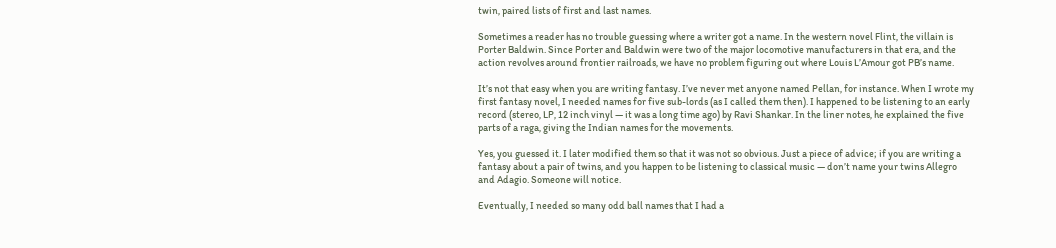twin, paired lists of first and last names.

Sometimes a reader has no trouble guessing where a writer got a name. In the western novel Flint, the villain is Porter Baldwin. Since Porter and Baldwin were two of the major locomotive manufacturers in that era, and the action revolves around frontier railroads, we have no problem figuring out where Louis L’Amour got PB’s name.

It’s not that easy when you are writing fantasy. I’ve never met anyone named Pellan, for instance. When I wrote my first fantasy novel, I needed names for five sub-lords (as I called them then). I happened to be listening to an early record (stereo, LP, 12 inch vinyl — it was a long time ago) by Ravi Shankar. In the liner notes, he explained the five parts of a raga, giving the Indian names for the movements.

Yes, you guessed it. I later modified them so that it was not so obvious. Just a piece of advice; if you are writing a fantasy about a pair of twins, and you happen to be listening to classical music — don’t name your twins Allegro and Adagio. Someone will notice.

Eventually, I needed so many odd ball names that I had a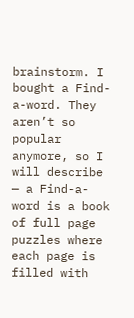brainstorm. I bought a Find-a-word. They aren’t so popular anymore, so I will describe — a Find-a-word is a book of full page puzzles where each page is filled with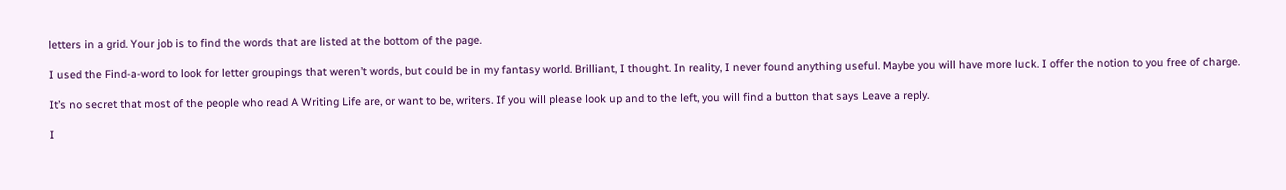letters in a grid. Your job is to find the words that are listed at the bottom of the page.

I used the Find-a-word to look for letter groupings that weren’t words, but could be in my fantasy world. Brilliant, I thought. In reality, I never found anything useful. Maybe you will have more luck. I offer the notion to you free of charge.

It’s no secret that most of the people who read A Writing Life are, or want to be, writers. If you will please look up and to the left, you will find a button that says Leave a reply.

I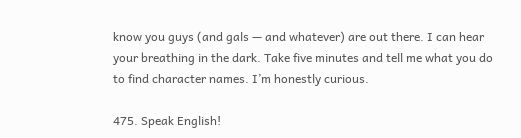know you guys (and gals — and whatever) are out there. I can hear your breathing in the dark. Take five minutes and tell me what you do to find character names. I’m honestly curious.

475. Speak English!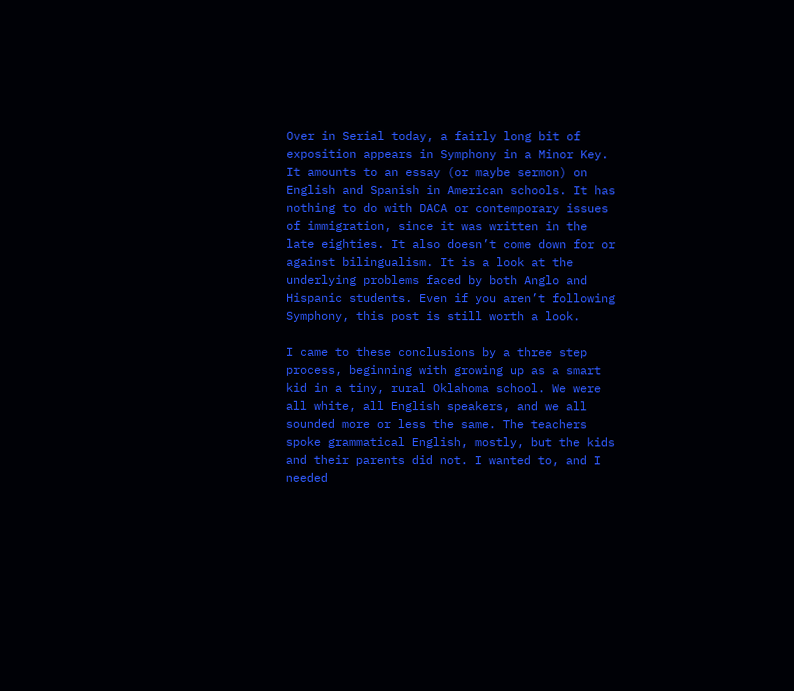Over in Serial today, a fairly long bit of exposition appears in Symphony in a Minor Key. It amounts to an essay (or maybe sermon) on English and Spanish in American schools. It has nothing to do with DACA or contemporary issues of immigration, since it was written in the late eighties. It also doesn’t come down for or against bilingualism. It is a look at the underlying problems faced by both Anglo and Hispanic students. Even if you aren’t following Symphony, this post is still worth a look.

I came to these conclusions by a three step process, beginning with growing up as a smart kid in a tiny, rural Oklahoma school. We were all white, all English speakers, and we all sounded more or less the same. The teachers spoke grammatical English, mostly, but the kids and their parents did not. I wanted to, and I needed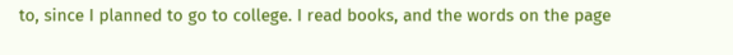to, since I planned to go to college. I read books, and the words on the page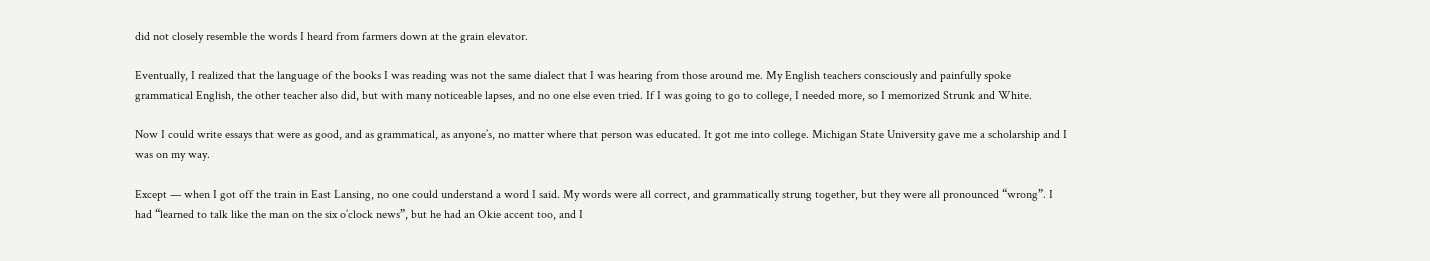did not closely resemble the words I heard from farmers down at the grain elevator.

Eventually, I realized that the language of the books I was reading was not the same dialect that I was hearing from those around me. My English teachers consciously and painfully spoke grammatical English, the other teacher also did, but with many noticeable lapses, and no one else even tried. If I was going to go to college, I needed more, so I memorized Strunk and White.

Now I could write essays that were as good, and as grammatical, as anyone’s, no matter where that person was educated. It got me into college. Michigan State University gave me a scholarship and I was on my way.

Except — when I got off the train in East Lansing, no one could understand a word I said. My words were all correct, and grammatically strung together, but they were all pronounced “wrong”. I had “learned to talk like the man on the six o’clock news”, but he had an Okie accent too, and I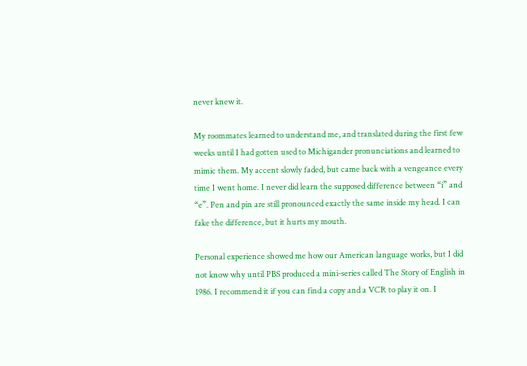never knew it.

My roommates learned to understand me, and translated during the first few weeks until I had gotten used to Michigander pronunciations and learned to mimic them. My accent slowly faded, but came back with a vengeance every time I went home. I never did learn the supposed difference between “i” and “e”. Pen and pin are still pronounced exactly the same inside my head. I can fake the difference, but it hurts my mouth.

Personal experience showed me how our American language works, but I did not know why until PBS produced a mini-series called The Story of English in 1986. I recommend it if you can find a copy and a VCR to play it on. I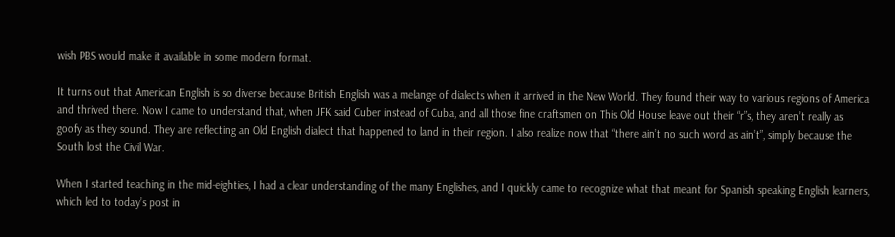wish PBS would make it available in some modern format.

It turns out that American English is so diverse because British English was a melange of dialects when it arrived in the New World. They found their way to various regions of America and thrived there. Now I came to understand that, when JFK said Cuber instead of Cuba, and all those fine craftsmen on This Old House leave out their “r”s, they aren’t really as goofy as they sound. They are reflecting an Old English dialect that happened to land in their region. I also realize now that “there ain’t no such word as ain’t”, simply because the South lost the Civil War.

When I started teaching in the mid-eighties, I had a clear understanding of the many Englishes, and I quickly came to recognize what that meant for Spanish speaking English learners, which led to today’s post in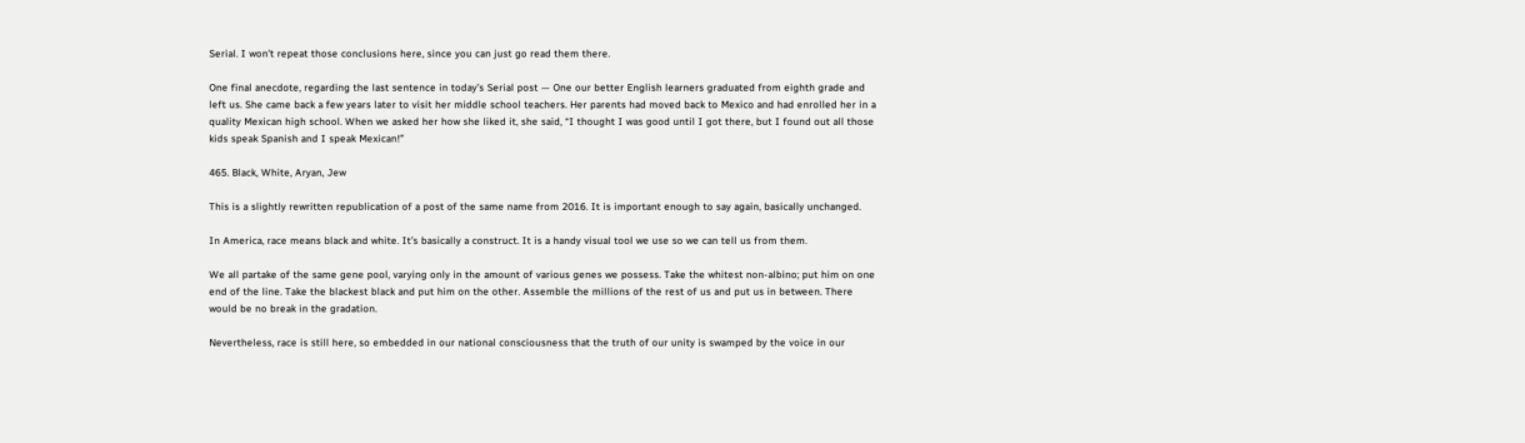Serial. I won’t repeat those conclusions here, since you can just go read them there.

One final anecdote, regarding the last sentence in today’s Serial post — One our better English learners graduated from eighth grade and left us. She came back a few years later to visit her middle school teachers. Her parents had moved back to Mexico and had enrolled her in a quality Mexican high school. When we asked her how she liked it, she said, “I thought I was good until I got there, but I found out all those kids speak Spanish and I speak Mexican!”

465. Black, White, Aryan, Jew

This is a slightly rewritten republication of a post of the same name from 2016. It is important enough to say again, basically unchanged.

In America, race means black and white. It’s basically a construct. It is a handy visual tool we use so we can tell us from them.

We all partake of the same gene pool, varying only in the amount of various genes we possess. Take the whitest non-albino; put him on one end of the line. Take the blackest black and put him on the other. Assemble the millions of the rest of us and put us in between. There would be no break in the gradation.

Nevertheless, race is still here, so embedded in our national consciousness that the truth of our unity is swamped by the voice in our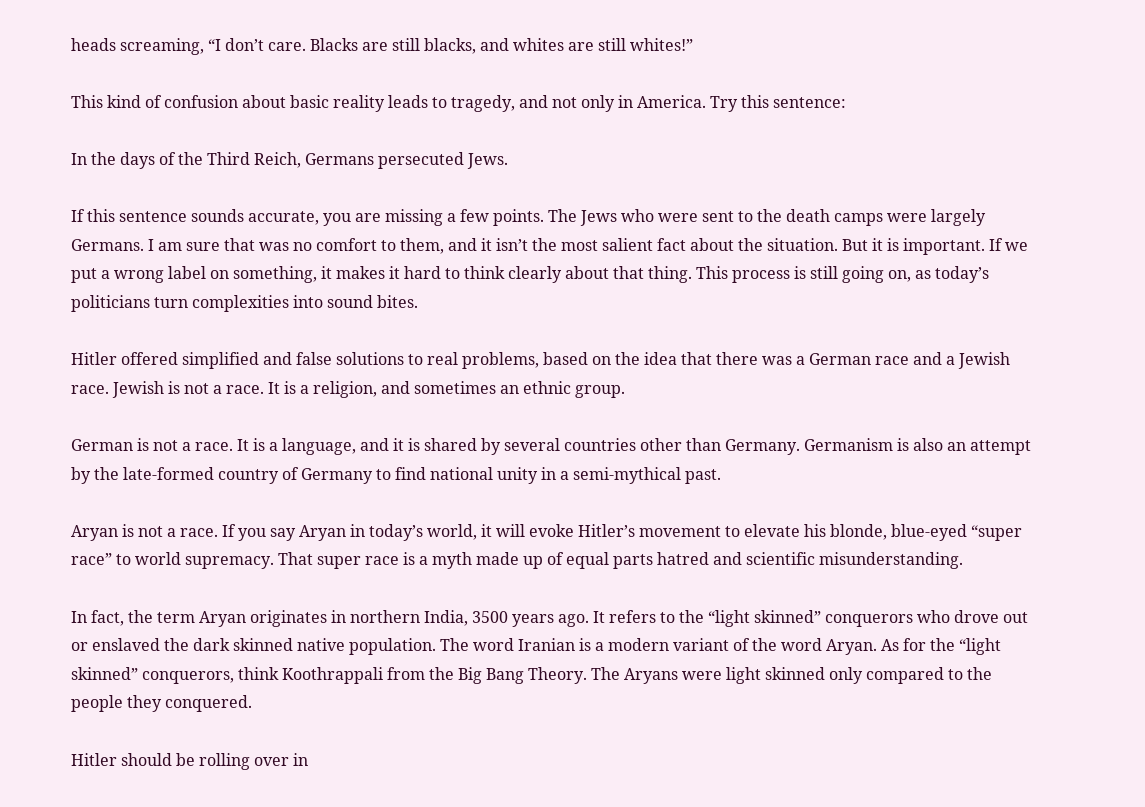heads screaming, “I don’t care. Blacks are still blacks, and whites are still whites!”

This kind of confusion about basic reality leads to tragedy, and not only in America. Try this sentence:

In the days of the Third Reich, Germans persecuted Jews.

If this sentence sounds accurate, you are missing a few points. The Jews who were sent to the death camps were largely Germans. I am sure that was no comfort to them, and it isn’t the most salient fact about the situation. But it is important. If we put a wrong label on something, it makes it hard to think clearly about that thing. This process is still going on, as today’s politicians turn complexities into sound bites.

Hitler offered simplified and false solutions to real problems, based on the idea that there was a German race and a Jewish race. Jewish is not a race. It is a religion, and sometimes an ethnic group.

German is not a race. It is a language, and it is shared by several countries other than Germany. Germanism is also an attempt by the late-formed country of Germany to find national unity in a semi-mythical past.

Aryan is not a race. If you say Aryan in today’s world, it will evoke Hitler’s movement to elevate his blonde, blue-eyed “super race” to world supremacy. That super race is a myth made up of equal parts hatred and scientific misunderstanding.

In fact, the term Aryan originates in northern India, 3500 years ago. It refers to the “light skinned” conquerors who drove out or enslaved the dark skinned native population. The word Iranian is a modern variant of the word Aryan. As for the “light skinned” conquerors, think Koothrappali from the Big Bang Theory. The Aryans were light skinned only compared to the people they conquered.

Hitler should be rolling over in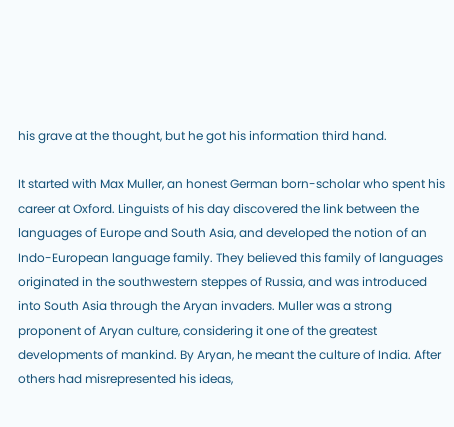his grave at the thought, but he got his information third hand.

It started with Max Muller, an honest German born-scholar who spent his career at Oxford. Linguists of his day discovered the link between the languages of Europe and South Asia, and developed the notion of an Indo-European language family. They believed this family of languages originated in the southwestern steppes of Russia, and was introduced into South Asia through the Aryan invaders. Muller was a strong proponent of Aryan culture, considering it one of the greatest developments of mankind. By Aryan, he meant the culture of India. After others had misrepresented his ideas,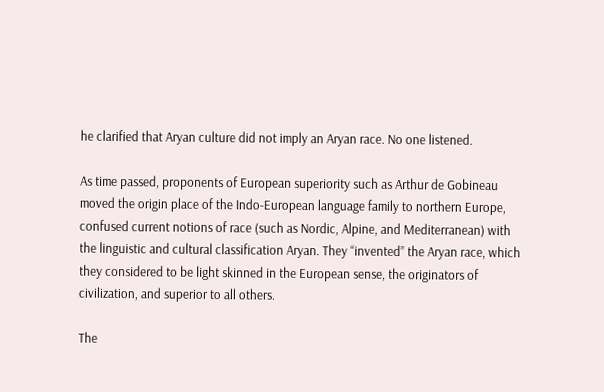he clarified that Aryan culture did not imply an Aryan race. No one listened.

As time passed, proponents of European superiority such as Arthur de Gobineau moved the origin place of the Indo-European language family to northern Europe, confused current notions of race (such as Nordic, Alpine, and Mediterranean) with the linguistic and cultural classification Aryan. They “invented” the Aryan race, which they considered to be light skinned in the European sense, the originators of civilization, and superior to all others.

The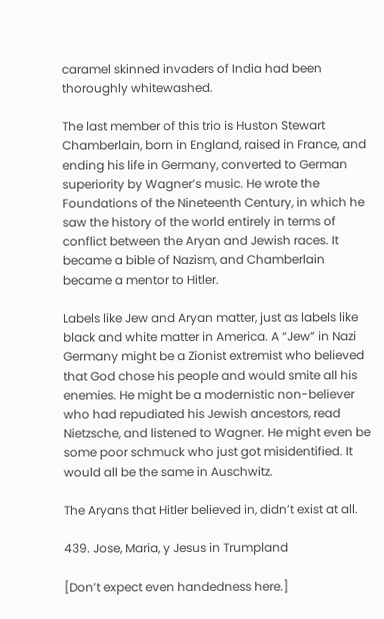caramel skinned invaders of India had been thoroughly whitewashed.

The last member of this trio is Huston Stewart Chamberlain, born in England, raised in France, and ending his life in Germany, converted to German superiority by Wagner’s music. He wrote the Foundations of the Nineteenth Century, in which he saw the history of the world entirely in terms of conflict between the Aryan and Jewish races. It became a bible of Nazism, and Chamberlain became a mentor to Hitler.

Labels like Jew and Aryan matter, just as labels like black and white matter in America. A “Jew” in Nazi Germany might be a Zionist extremist who believed that God chose his people and would smite all his enemies. He might be a modernistic non-believer who had repudiated his Jewish ancestors, read Nietzsche, and listened to Wagner. He might even be some poor schmuck who just got misidentified. It would all be the same in Auschwitz.

The Aryans that Hitler believed in, didn’t exist at all.

439. Jose, Maria, y Jesus in Trumpland

[Don’t expect even handedness here.]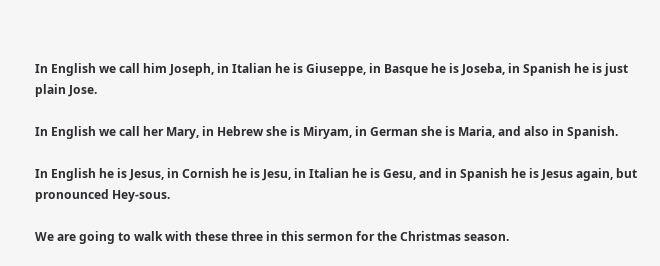In English we call him Joseph, in Italian he is Giuseppe, in Basque he is Joseba, in Spanish he is just plain Jose.

In English we call her Mary, in Hebrew she is Miryam, in German she is Maria, and also in Spanish.

In English he is Jesus, in Cornish he is Jesu, in Italian he is Gesu, and in Spanish he is Jesus again, but pronounced Hey-sous.

We are going to walk with these three in this sermon for the Christmas season.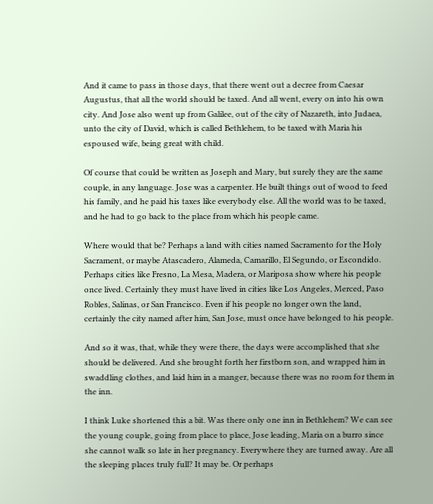And it came to pass in those days, that there went out a decree from Caesar Augustus, that all the world should be taxed. And all went, every on into his own city. And Jose also went up from Galilee, out of the city of Nazareth, into Judaea, unto the city of David, which is called Bethlehem, to be taxed with Maria his espoused wife, being great with child.

Of course that could be written as Joseph and Mary, but surely they are the same couple, in any language. Jose was a carpenter. He built things out of wood to feed his family, and he paid his taxes like everybody else. All the world was to be taxed, and he had to go back to the place from which his people came.

Where would that be? Perhaps a land with cities named Sacramento for the Holy Sacrament, or maybe Atascadero, Alameda, Camarillo, El Segundo, or Escondido. Perhaps cities like Fresno, La Mesa, Madera, or Mariposa show where his people once lived. Certainly they must have lived in cities like Los Angeles, Merced, Paso Robles, Salinas, or San Francisco. Even if his people no longer own the land, certainly the city named after him, San Jose, must once have belonged to his people.

And so it was, that, while they were there, the days were accomplished that she should be delivered. And she brought forth her firstborn son, and wrapped him in swaddling clothes, and laid him in a manger, because there was no room for them in the inn.

I think Luke shortened this a bit. Was there only one inn in Bethlehem? We can see the young couple, going from place to place, Jose leading, Maria on a burro since she cannot walk so late in her pregnancy. Everywhere they are turned away. Are all the sleeping places truly full? It may be. Or perhaps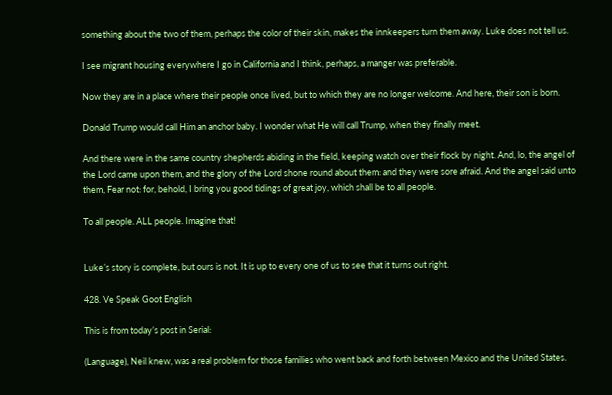something about the two of them, perhaps the color of their skin, makes the innkeepers turn them away. Luke does not tell us.

I see migrant housing everywhere I go in California and I think, perhaps, a manger was preferable.

Now they are in a place where their people once lived, but to which they are no longer welcome. And here, their son is born.

Donald Trump would call Him an anchor baby. I wonder what He will call Trump, when they finally meet.

And there were in the same country shepherds abiding in the field, keeping watch over their flock by night. And, lo, the angel of the Lord came upon them, and the glory of the Lord shone round about them: and they were sore afraid. And the angel said unto them, Fear not: for, behold, I bring you good tidings of great joy, which shall be to all people.

To all people. ALL people. Imagine that!


Luke’s story is complete, but ours is not. It is up to every one of us to see that it turns out right.

428. Ve Speak Goot English

This is from today’s post in Serial:

(Language), Neil knew, was a real problem for those families who went back and forth between Mexico and the United States.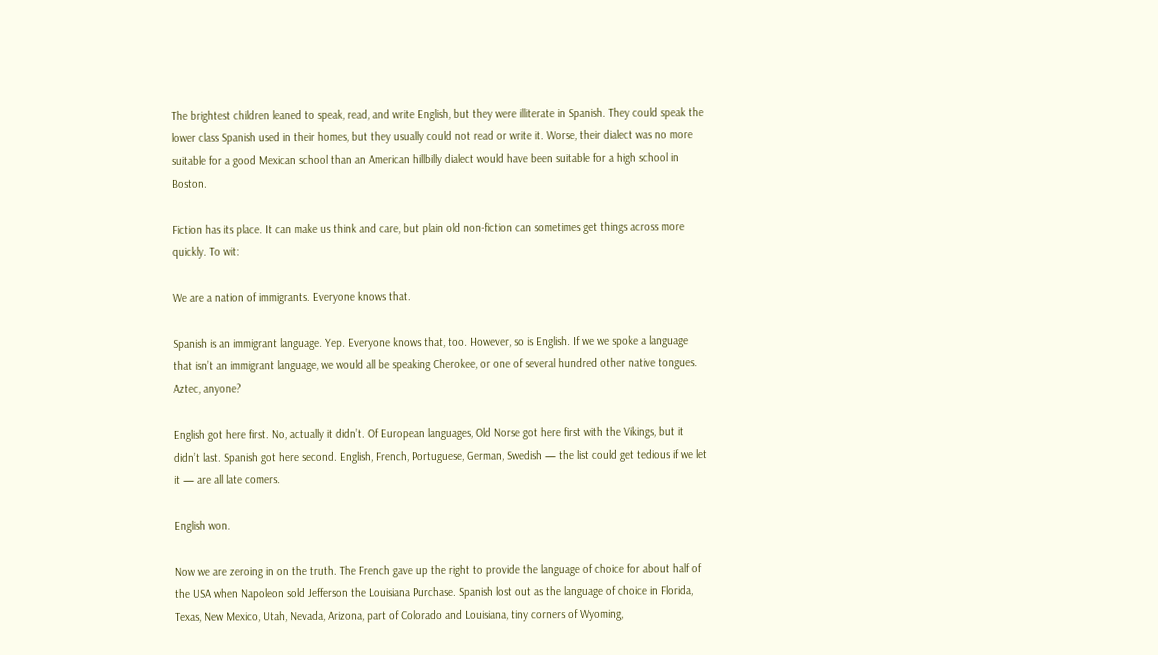The brightest children leaned to speak, read, and write English, but they were illiterate in Spanish. They could speak the lower class Spanish used in their homes, but they usually could not read or write it. Worse, their dialect was no more suitable for a good Mexican school than an American hillbilly dialect would have been suitable for a high school in Boston.

Fiction has its place. It can make us think and care, but plain old non-fiction can sometimes get things across more quickly. To wit:

We are a nation of immigrants. Everyone knows that.

Spanish is an immigrant language. Yep. Everyone knows that, too. However, so is English. If we we spoke a language that isn’t an immigrant language, we would all be speaking Cherokee, or one of several hundred other native tongues. Aztec, anyone?

English got here first. No, actually it didn’t. Of European languages, Old Norse got here first with the Vikings, but it didn’t last. Spanish got here second. English, French, Portuguese, German, Swedish — the list could get tedious if we let it — are all late comers.

English won.

Now we are zeroing in on the truth. The French gave up the right to provide the language of choice for about half of the USA when Napoleon sold Jefferson the Louisiana Purchase. Spanish lost out as the language of choice in Florida, Texas, New Mexico, Utah, Nevada, Arizona, part of Colorado and Louisiana, tiny corners of Wyoming,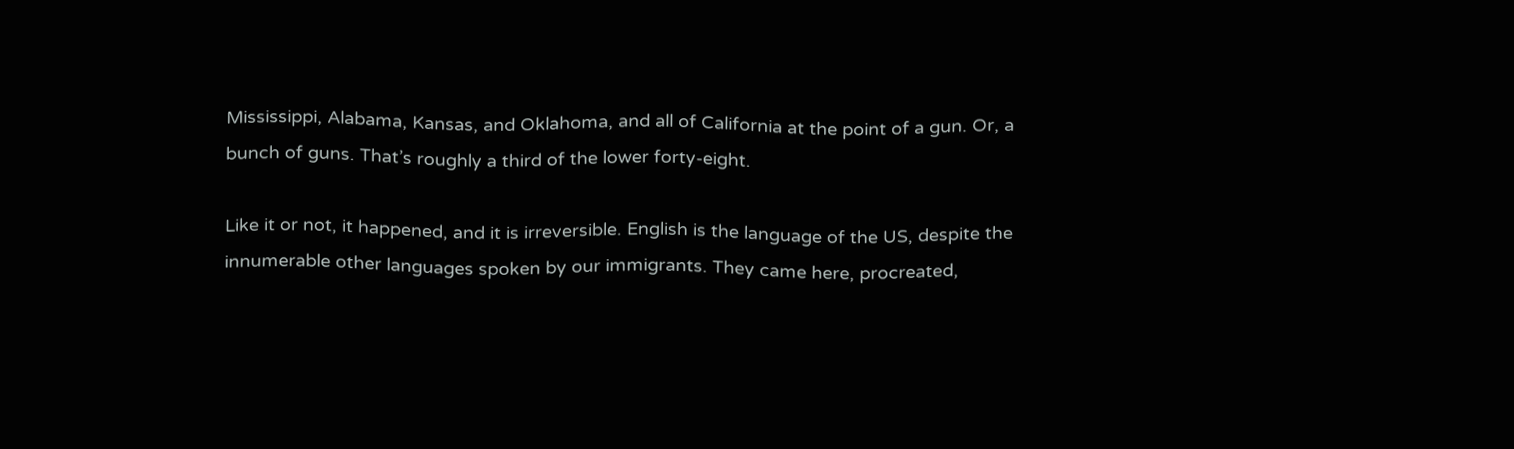Mississippi, Alabama, Kansas, and Oklahoma, and all of California at the point of a gun. Or, a bunch of guns. That’s roughly a third of the lower forty-eight.

Like it or not, it happened, and it is irreversible. English is the language of the US, despite the innumerable other languages spoken by our immigrants. They came here, procreated,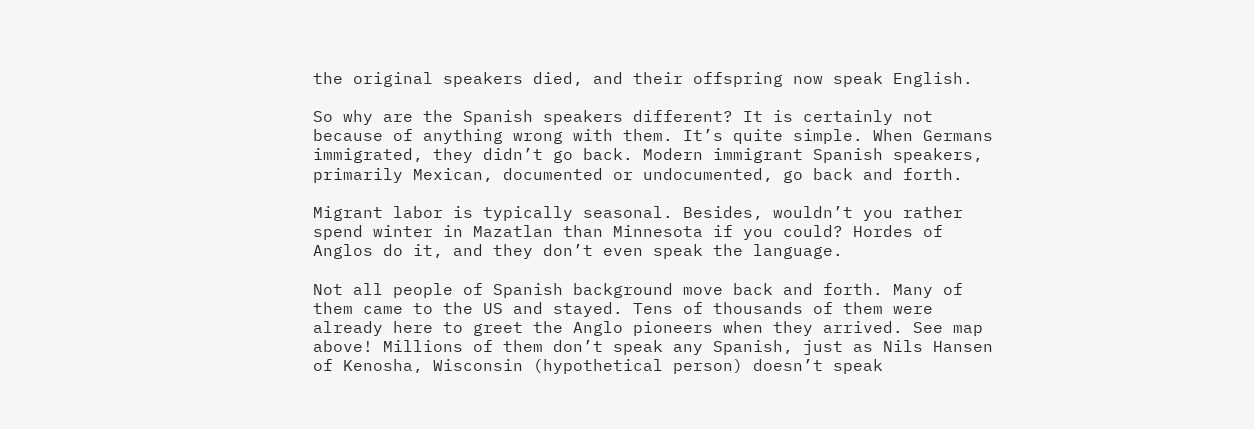the original speakers died, and their offspring now speak English.

So why are the Spanish speakers different? It is certainly not because of anything wrong with them. It’s quite simple. When Germans immigrated, they didn’t go back. Modern immigrant Spanish speakers, primarily Mexican, documented or undocumented, go back and forth.

Migrant labor is typically seasonal. Besides, wouldn’t you rather spend winter in Mazatlan than Minnesota if you could? Hordes of Anglos do it, and they don’t even speak the language.

Not all people of Spanish background move back and forth. Many of them came to the US and stayed. Tens of thousands of them were already here to greet the Anglo pioneers when they arrived. See map above! Millions of them don’t speak any Spanish, just as Nils Hansen of Kenosha, Wisconsin (hypothetical person) doesn’t speak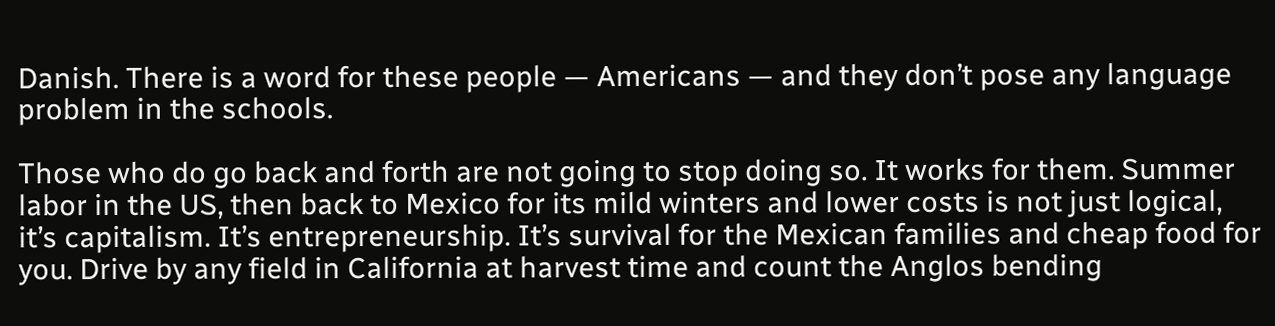Danish. There is a word for these people — Americans — and they don’t pose any language problem in the schools.

Those who do go back and forth are not going to stop doing so. It works for them. Summer labor in the US, then back to Mexico for its mild winters and lower costs is not just logical, it’s capitalism. It’s entrepreneurship. It’s survival for the Mexican families and cheap food for you. Drive by any field in California at harvest time and count the Anglos bending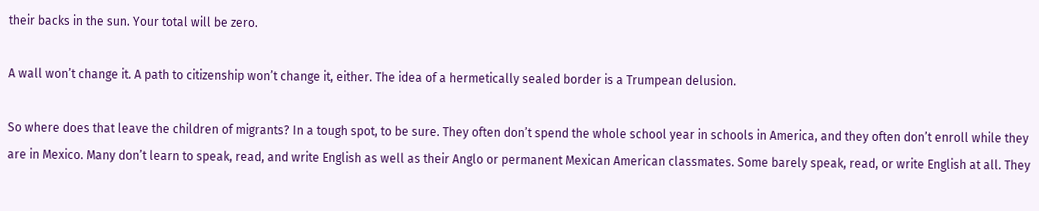their backs in the sun. Your total will be zero.

A wall won’t change it. A path to citizenship won’t change it, either. The idea of a hermetically sealed border is a Trumpean delusion.

So where does that leave the children of migrants? In a tough spot, to be sure. They often don’t spend the whole school year in schools in America, and they often don’t enroll while they are in Mexico. Many don’t learn to speak, read, and write English as well as their Anglo or permanent Mexican American classmates. Some barely speak, read, or write English at all. They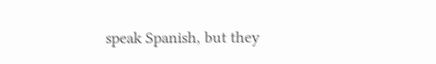speak Spanish, but they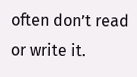often don’t read or write it.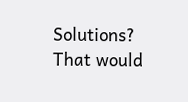Solutions? That would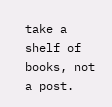take a shelf of books, not a post.